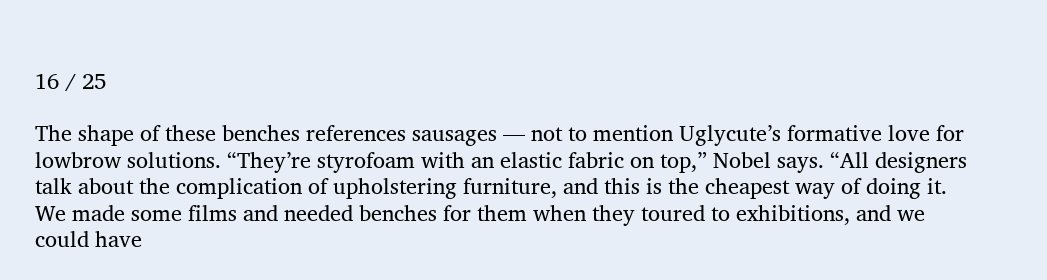16 / 25

The shape of these benches references sausages — not to mention Uglycute’s formative love for lowbrow solutions. “They’re styrofoam with an elastic fabric on top,” Nobel says. “All designers talk about the complication of upholstering furniture, and this is the cheapest way of doing it. We made some films and needed benches for them when they toured to exhibitions, and we could have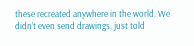these recreated anywhere in the world. We didn’t even send drawings, just told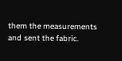them the measurements and sent the fabric.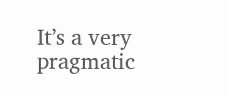It’s a very pragmatic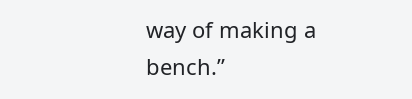way of making a bench.”